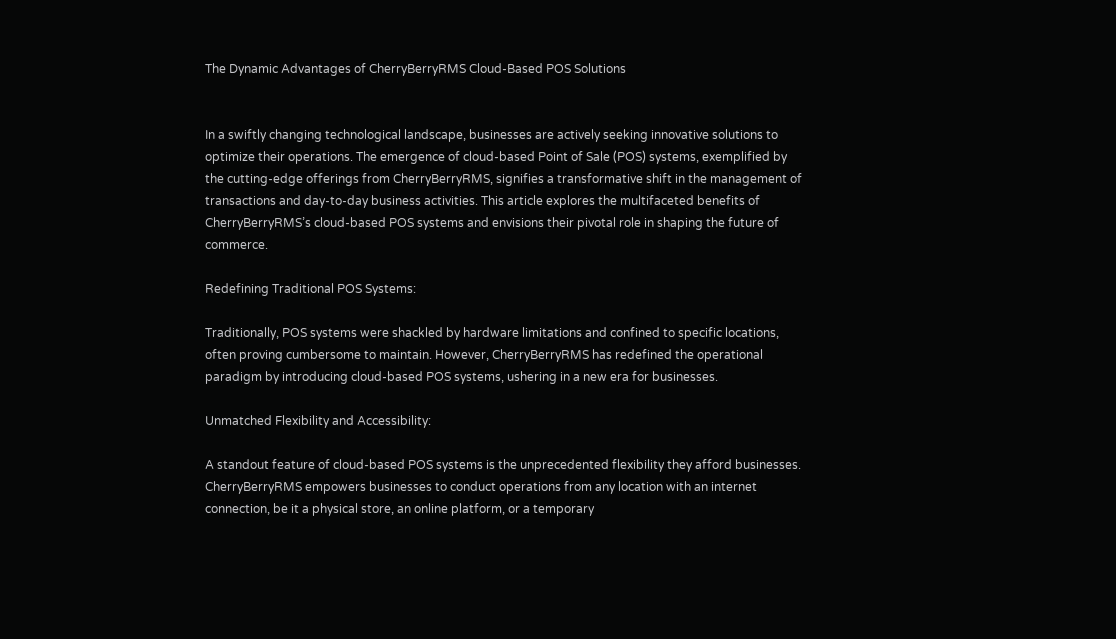The Dynamic Advantages of CherryBerryRMS Cloud-Based POS Solutions


In a swiftly changing technological landscape, businesses are actively seeking innovative solutions to optimize their operations. The emergence of cloud-based Point of Sale (POS) systems, exemplified by the cutting-edge offerings from CherryBerryRMS, signifies a transformative shift in the management of transactions and day-to-day business activities. This article explores the multifaceted benefits of CherryBerryRMS’s cloud-based POS systems and envisions their pivotal role in shaping the future of commerce.

Redefining Traditional POS Systems:

Traditionally, POS systems were shackled by hardware limitations and confined to specific locations, often proving cumbersome to maintain. However, CherryBerryRMS has redefined the operational paradigm by introducing cloud-based POS systems, ushering in a new era for businesses.

Unmatched Flexibility and Accessibility:

A standout feature of cloud-based POS systems is the unprecedented flexibility they afford businesses. CherryBerryRMS empowers businesses to conduct operations from any location with an internet connection, be it a physical store, an online platform, or a temporary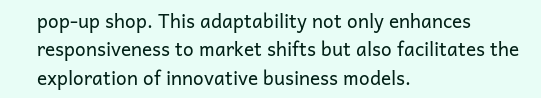pop-up shop. This adaptability not only enhances responsiveness to market shifts but also facilitates the exploration of innovative business models.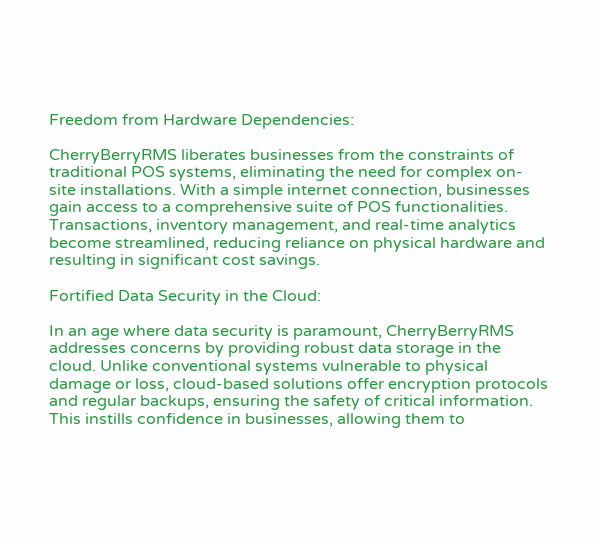Freedom from Hardware Dependencies:

CherryBerryRMS liberates businesses from the constraints of traditional POS systems, eliminating the need for complex on-site installations. With a simple internet connection, businesses gain access to a comprehensive suite of POS functionalities. Transactions, inventory management, and real-time analytics become streamlined, reducing reliance on physical hardware and resulting in significant cost savings.

Fortified Data Security in the Cloud:

In an age where data security is paramount, CherryBerryRMS addresses concerns by providing robust data storage in the cloud. Unlike conventional systems vulnerable to physical damage or loss, cloud-based solutions offer encryption protocols and regular backups, ensuring the safety of critical information. This instills confidence in businesses, allowing them to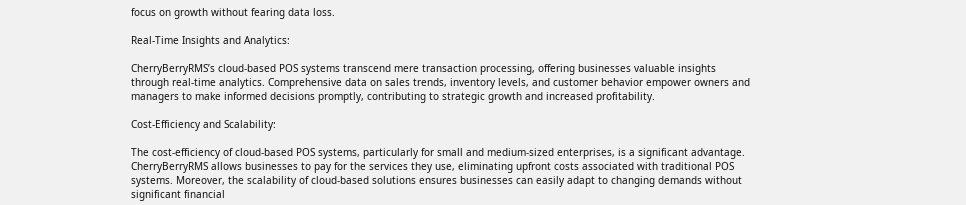focus on growth without fearing data loss.

Real-Time Insights and Analytics:

CherryBerryRMS’s cloud-based POS systems transcend mere transaction processing, offering businesses valuable insights through real-time analytics. Comprehensive data on sales trends, inventory levels, and customer behavior empower owners and managers to make informed decisions promptly, contributing to strategic growth and increased profitability.

Cost-Efficiency and Scalability:

The cost-efficiency of cloud-based POS systems, particularly for small and medium-sized enterprises, is a significant advantage. CherryBerryRMS allows businesses to pay for the services they use, eliminating upfront costs associated with traditional POS systems. Moreover, the scalability of cloud-based solutions ensures businesses can easily adapt to changing demands without significant financial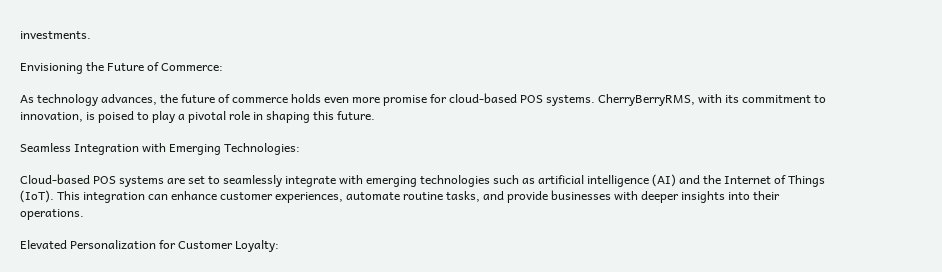investments.

Envisioning the Future of Commerce:

As technology advances, the future of commerce holds even more promise for cloud-based POS systems. CherryBerryRMS, with its commitment to innovation, is poised to play a pivotal role in shaping this future.

Seamless Integration with Emerging Technologies:

Cloud-based POS systems are set to seamlessly integrate with emerging technologies such as artificial intelligence (AI) and the Internet of Things (IoT). This integration can enhance customer experiences, automate routine tasks, and provide businesses with deeper insights into their operations.

Elevated Personalization for Customer Loyalty: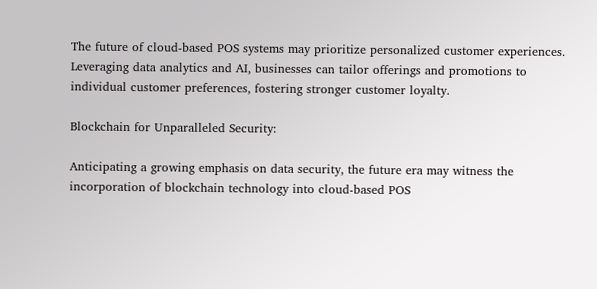The future of cloud-based POS systems may prioritize personalized customer experiences. Leveraging data analytics and AI, businesses can tailor offerings and promotions to individual customer preferences, fostering stronger customer loyalty.

Blockchain for Unparalleled Security:

Anticipating a growing emphasis on data security, the future era may witness the incorporation of blockchain technology into cloud-based POS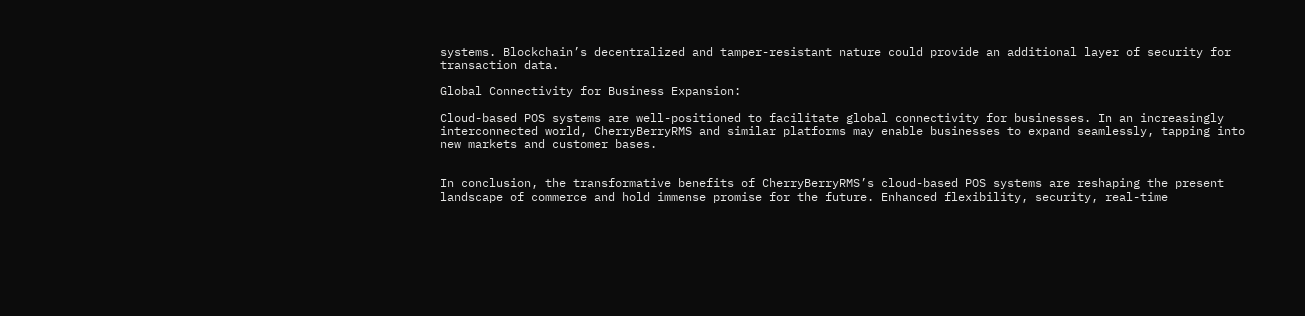systems. Blockchain’s decentralized and tamper-resistant nature could provide an additional layer of security for transaction data.

Global Connectivity for Business Expansion:

Cloud-based POS systems are well-positioned to facilitate global connectivity for businesses. In an increasingly interconnected world, CherryBerryRMS and similar platforms may enable businesses to expand seamlessly, tapping into new markets and customer bases.


In conclusion, the transformative benefits of CherryBerryRMS’s cloud-based POS systems are reshaping the present landscape of commerce and hold immense promise for the future. Enhanced flexibility, security, real-time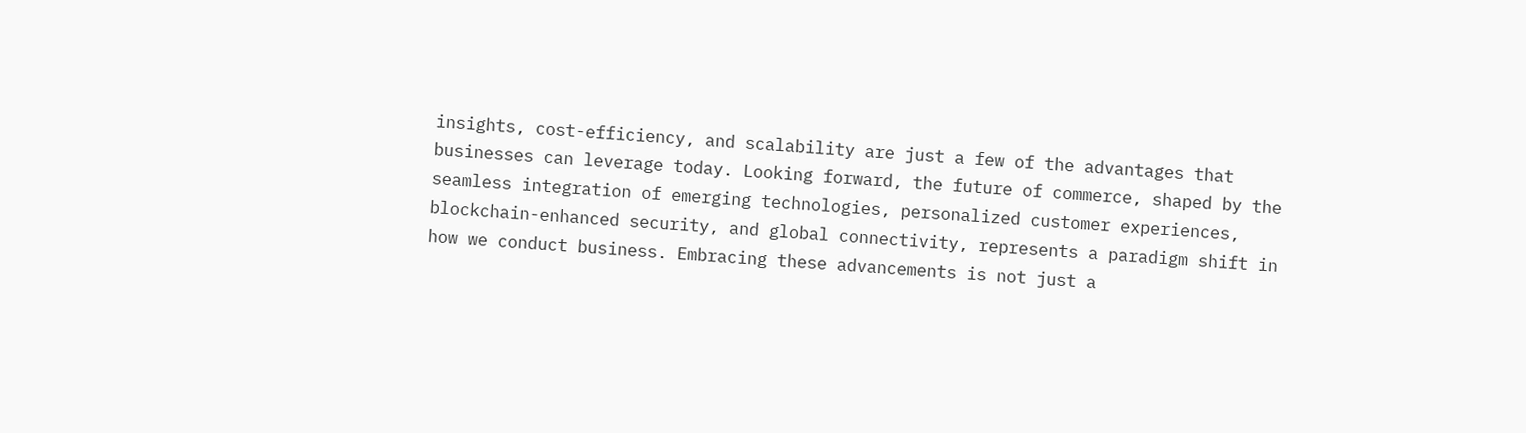insights, cost-efficiency, and scalability are just a few of the advantages that businesses can leverage today. Looking forward, the future of commerce, shaped by the seamless integration of emerging technologies, personalized customer experiences, blockchain-enhanced security, and global connectivity, represents a paradigm shift in how we conduct business. Embracing these advancements is not just a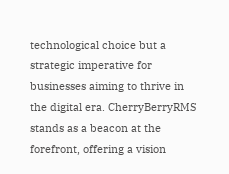technological choice but a strategic imperative for businesses aiming to thrive in the digital era. CherryBerryRMS stands as a beacon at the forefront, offering a vision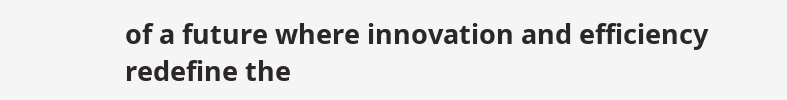of a future where innovation and efficiency redefine the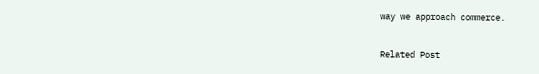way we approach commerce.

Related Post